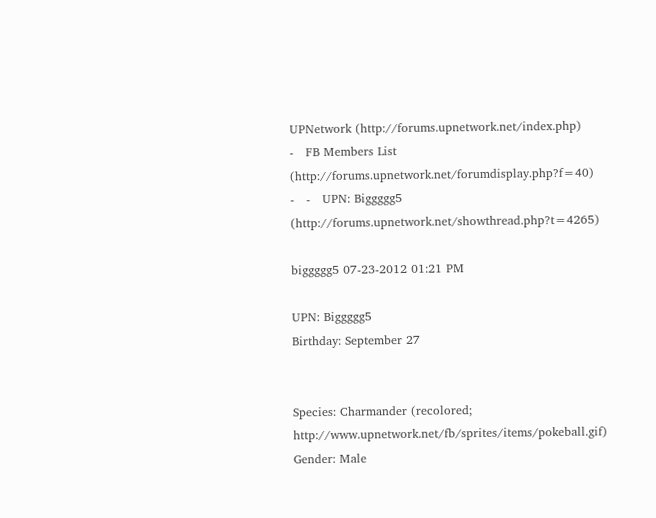UPNetwork (http://forums.upnetwork.net/index.php)
-   FB Members List (http://forums.upnetwork.net/forumdisplay.php?f=40)
-   -   UPN: Biggggg5 (http://forums.upnetwork.net/showthread.php?t=4265)

biggggg5 07-23-2012 01:21 PM

UPN: Biggggg5
Birthday: September 27


Species: Charmander (recolored; http://www.upnetwork.net/fb/sprites/items/pokeball.gif)
Gender: Male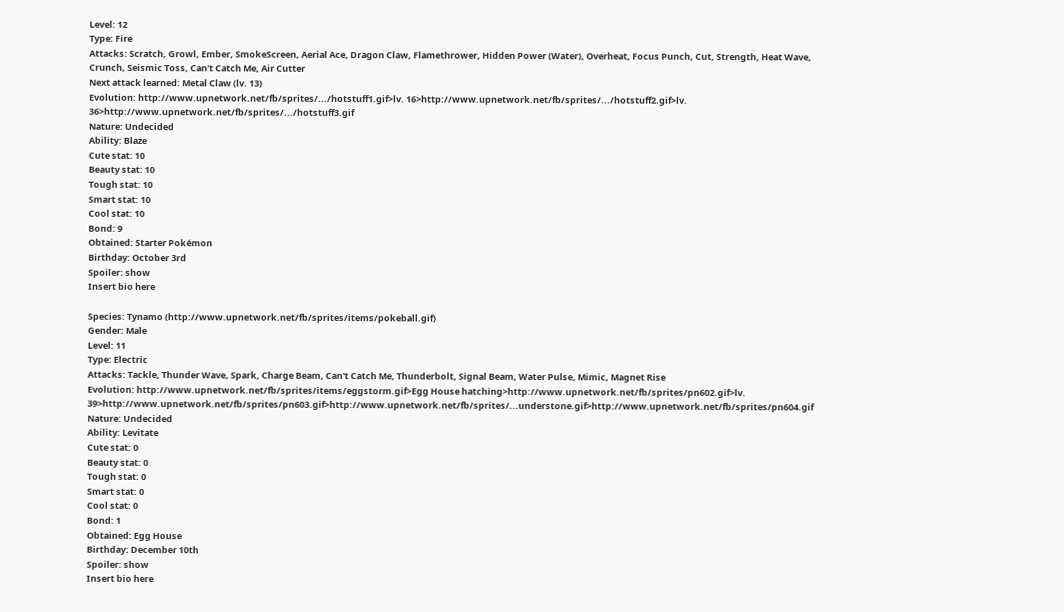Level: 12
Type: Fire
Attacks: Scratch, Growl, Ember, SmokeScreen, Aerial Ace, Dragon Claw, Flamethrower, Hidden Power (Water), Overheat, Focus Punch, Cut, Strength, Heat Wave, Crunch, Seismic Toss, Can't Catch Me, Air Cutter
Next attack learned: Metal Claw (lv. 13)
Evolution: http://www.upnetwork.net/fb/sprites/.../hotstuff1.gif>lv. 16>http://www.upnetwork.net/fb/sprites/.../hotstuff2.gif>lv. 36>http://www.upnetwork.net/fb/sprites/.../hotstuff3.gif
Nature: Undecided
Ability: Blaze
Cute stat: 10
Beauty stat: 10
Tough stat: 10
Smart stat: 10
Cool stat: 10
Bond: 9
Obtained: Starter Pokémon
Birthday: October 3rd
Spoiler: show
Insert bio here

Species: Tynamo (http://www.upnetwork.net/fb/sprites/items/pokeball.gif)
Gender: Male
Level: 11
Type: Electric
Attacks: Tackle, Thunder Wave, Spark, Charge Beam, Can't Catch Me, Thunderbolt, Signal Beam, Water Pulse, Mimic, Magnet Rise
Evolution: http://www.upnetwork.net/fb/sprites/items/eggstorm.gif>Egg House hatching>http://www.upnetwork.net/fb/sprites/pn602.gif>lv. 39>http://www.upnetwork.net/fb/sprites/pn603.gif>http://www.upnetwork.net/fb/sprites/...understone.gif>http://www.upnetwork.net/fb/sprites/pn604.gif
Nature: Undecided
Ability: Levitate
Cute stat: 0
Beauty stat: 0
Tough stat: 0
Smart stat: 0
Cool stat: 0
Bond: 1
Obtained: Egg House
Birthday: December 10th
Spoiler: show
Insert bio here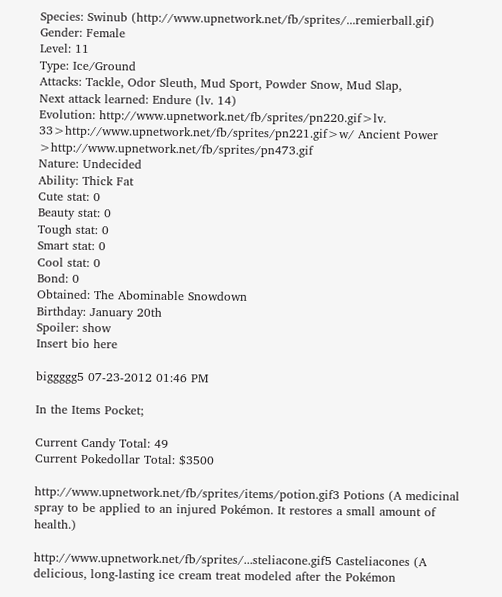Species: Swinub (http://www.upnetwork.net/fb/sprites/...remierball.gif)
Gender: Female
Level: 11
Type: Ice/Ground
Attacks: Tackle, Odor Sleuth, Mud Sport, Powder Snow, Mud Slap,
Next attack learned: Endure (lv. 14)
Evolution: http://www.upnetwork.net/fb/sprites/pn220.gif>lv. 33>http://www.upnetwork.net/fb/sprites/pn221.gif>w/ Ancient Power >http://www.upnetwork.net/fb/sprites/pn473.gif
Nature: Undecided
Ability: Thick Fat
Cute stat: 0
Beauty stat: 0
Tough stat: 0
Smart stat: 0
Cool stat: 0
Bond: 0
Obtained: The Abominable Snowdown
Birthday: January 20th
Spoiler: show
Insert bio here

biggggg5 07-23-2012 01:46 PM

In the Items Pocket;

Current Candy Total: 49
Current Pokedollar Total: $3500

http://www.upnetwork.net/fb/sprites/items/potion.gif3 Potions (A medicinal spray to be applied to an injured Pokémon. It restores a small amount of health.)

http://www.upnetwork.net/fb/sprites/...steliacone.gif5 Casteliacones (A delicious, long-lasting ice cream treat modeled after the Pokémon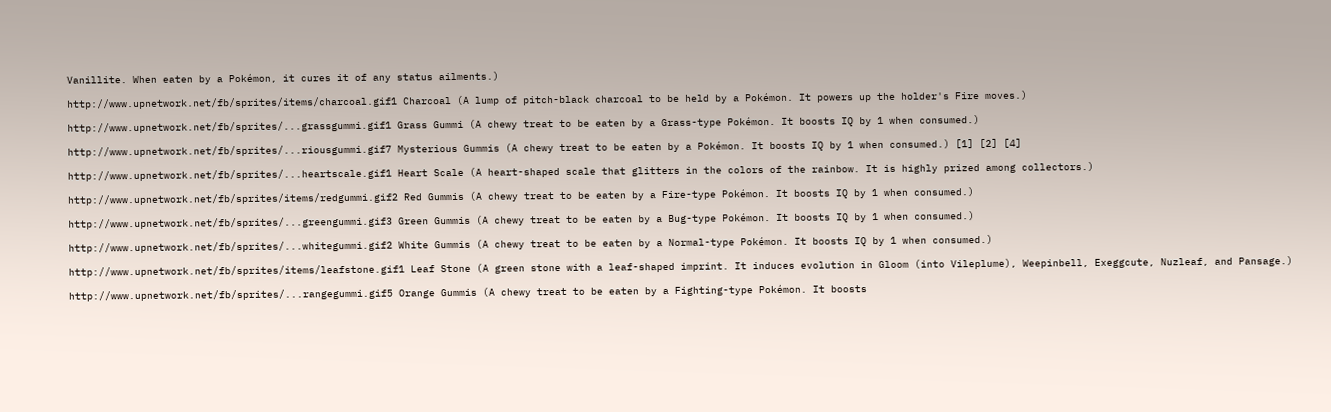Vanillite. When eaten by a Pokémon, it cures it of any status ailments.)

http://www.upnetwork.net/fb/sprites/items/charcoal.gif1 Charcoal (A lump of pitch-black charcoal to be held by a Pokémon. It powers up the holder's Fire moves.)

http://www.upnetwork.net/fb/sprites/...grassgummi.gif1 Grass Gummi (A chewy treat to be eaten by a Grass-type Pokémon. It boosts IQ by 1 when consumed.)

http://www.upnetwork.net/fb/sprites/...riousgummi.gif7 Mysterious Gummis (A chewy treat to be eaten by a Pokémon. It boosts IQ by 1 when consumed.) [1] [2] [4]

http://www.upnetwork.net/fb/sprites/...heartscale.gif1 Heart Scale (A heart-shaped scale that glitters in the colors of the rainbow. It is highly prized among collectors.)

http://www.upnetwork.net/fb/sprites/items/redgummi.gif2 Red Gummis (A chewy treat to be eaten by a Fire-type Pokémon. It boosts IQ by 1 when consumed.)

http://www.upnetwork.net/fb/sprites/...greengummi.gif3 Green Gummis (A chewy treat to be eaten by a Bug-type Pokémon. It boosts IQ by 1 when consumed.)

http://www.upnetwork.net/fb/sprites/...whitegummi.gif2 White Gummis (A chewy treat to be eaten by a Normal-type Pokémon. It boosts IQ by 1 when consumed.)

http://www.upnetwork.net/fb/sprites/items/leafstone.gif1 Leaf Stone (A green stone with a leaf-shaped imprint. It induces evolution in Gloom (into Vileplume), Weepinbell, Exeggcute, Nuzleaf, and Pansage.)

http://www.upnetwork.net/fb/sprites/...rangegummi.gif5 Orange Gummis (A chewy treat to be eaten by a Fighting-type Pokémon. It boosts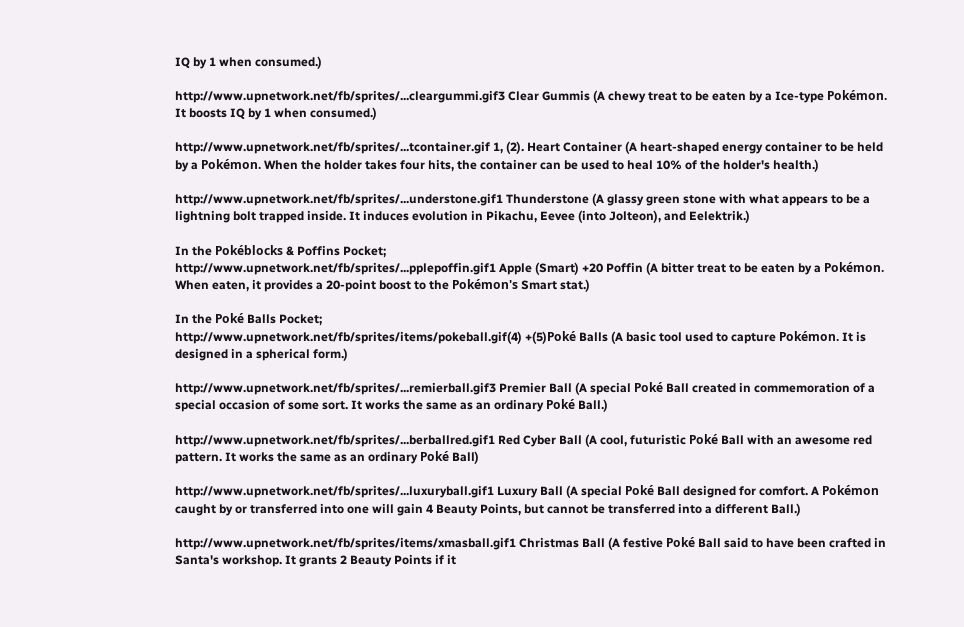IQ by 1 when consumed.)

http://www.upnetwork.net/fb/sprites/...cleargummi.gif3 Clear Gummis (A chewy treat to be eaten by a Ice-type Pokémon. It boosts IQ by 1 when consumed.)

http://www.upnetwork.net/fb/sprites/...tcontainer.gif 1, (2). Heart Container (A heart-shaped energy container to be held by a Pokémon. When the holder takes four hits, the container can be used to heal 10% of the holder's health.)

http://www.upnetwork.net/fb/sprites/...understone.gif1 Thunderstone (A glassy green stone with what appears to be a lightning bolt trapped inside. It induces evolution in Pikachu, Eevee (into Jolteon), and Eelektrik.)

In the Pokéblocks & Poffins Pocket;
http://www.upnetwork.net/fb/sprites/...pplepoffin.gif1 Apple (Smart) +20 Poffin (A bitter treat to be eaten by a Pokémon. When eaten, it provides a 20-point boost to the Pokémon's Smart stat.)

In the Poké Balls Pocket;
http://www.upnetwork.net/fb/sprites/items/pokeball.gif(4) +(5)Poké Balls (A basic tool used to capture Pokémon. It is designed in a spherical form.)

http://www.upnetwork.net/fb/sprites/...remierball.gif3 Premier Ball (A special Poké Ball created in commemoration of a special occasion of some sort. It works the same as an ordinary Poké Ball.)

http://www.upnetwork.net/fb/sprites/...berballred.gif1 Red Cyber Ball (A cool, futuristic Poké Ball with an awesome red pattern. It works the same as an ordinary Poké Ball)

http://www.upnetwork.net/fb/sprites/...luxuryball.gif1 Luxury Ball (A special Poké Ball designed for comfort. A Pokémon caught by or transferred into one will gain 4 Beauty Points, but cannot be transferred into a different Ball.)

http://www.upnetwork.net/fb/sprites/items/xmasball.gif1 Christmas Ball (A festive Poké Ball said to have been crafted in Santa's workshop. It grants 2 Beauty Points if it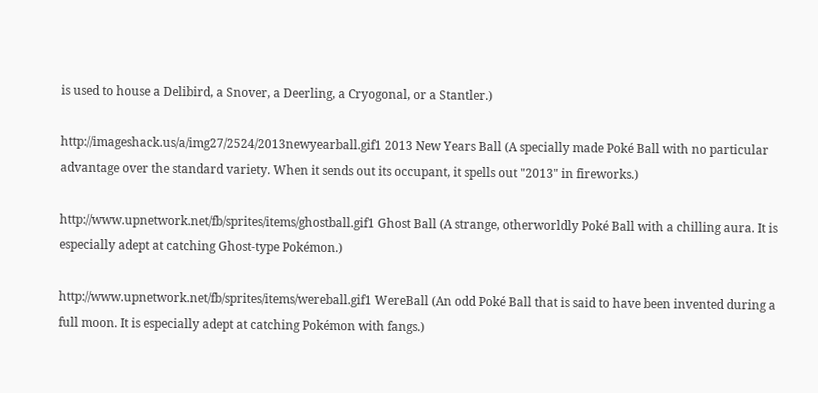is used to house a Delibird, a Snover, a Deerling, a Cryogonal, or a Stantler.)

http://imageshack.us/a/img27/2524/2013newyearball.gif1 2013 New Years Ball (A specially made Poké Ball with no particular advantage over the standard variety. When it sends out its occupant, it spells out "2013" in fireworks.)

http://www.upnetwork.net/fb/sprites/items/ghostball.gif1 Ghost Ball (A strange, otherworldly Poké Ball with a chilling aura. It is especially adept at catching Ghost-type Pokémon.)

http://www.upnetwork.net/fb/sprites/items/wereball.gif1 WereBall (An odd Poké Ball that is said to have been invented during a full moon. It is especially adept at catching Pokémon with fangs.)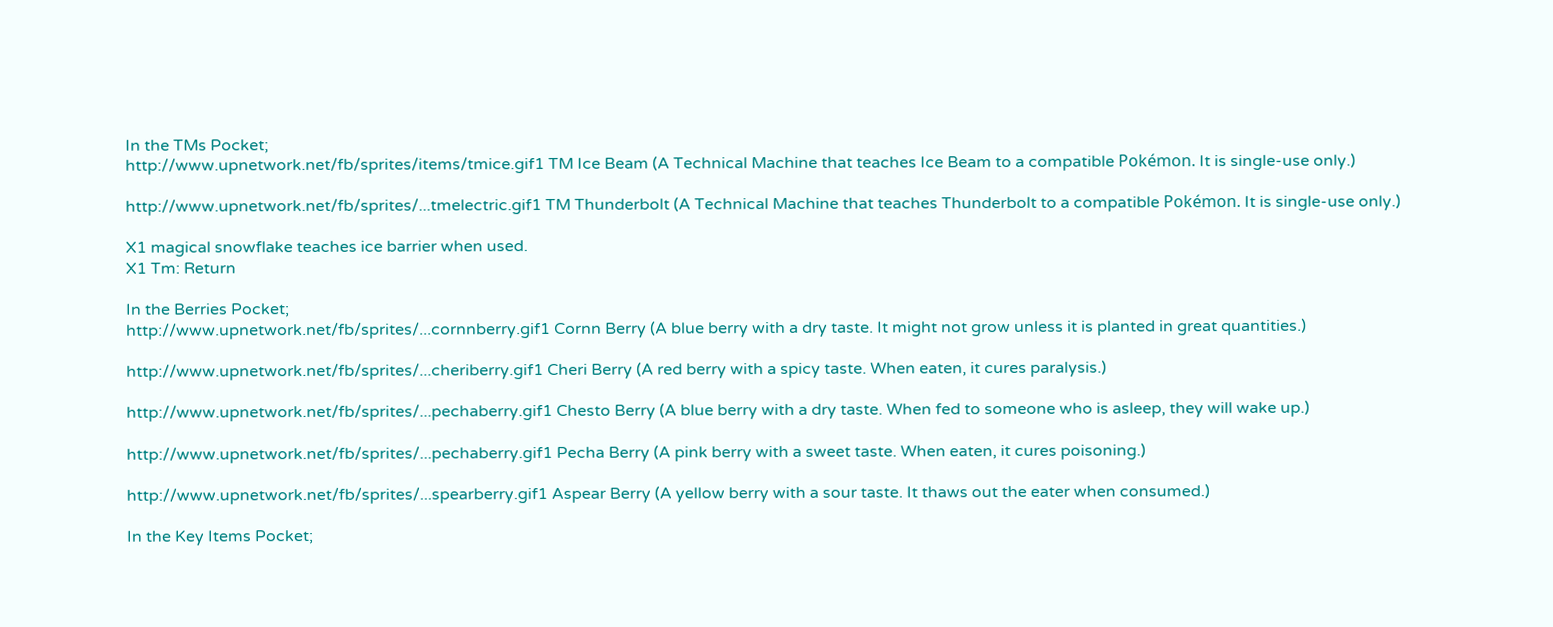In the TMs Pocket;
http://www.upnetwork.net/fb/sprites/items/tmice.gif1 TM Ice Beam (A Technical Machine that teaches Ice Beam to a compatible Pokémon. It is single-use only.)

http://www.upnetwork.net/fb/sprites/...tmelectric.gif1 TM Thunderbolt (A Technical Machine that teaches Thunderbolt to a compatible Pokémon. It is single-use only.)

X1 magical snowflake teaches ice barrier when used.
X1 Tm: Return

In the Berries Pocket;
http://www.upnetwork.net/fb/sprites/...cornnberry.gif1 Cornn Berry (A blue berry with a dry taste. It might not grow unless it is planted in great quantities.)

http://www.upnetwork.net/fb/sprites/...cheriberry.gif1 Cheri Berry (A red berry with a spicy taste. When eaten, it cures paralysis.)

http://www.upnetwork.net/fb/sprites/...pechaberry.gif1 Chesto Berry (A blue berry with a dry taste. When fed to someone who is asleep, they will wake up.)

http://www.upnetwork.net/fb/sprites/...pechaberry.gif1 Pecha Berry (A pink berry with a sweet taste. When eaten, it cures poisoning.)

http://www.upnetwork.net/fb/sprites/...spearberry.gif1 Aspear Berry (A yellow berry with a sour taste. It thaws out the eater when consumed.)

In the Key Items Pocket;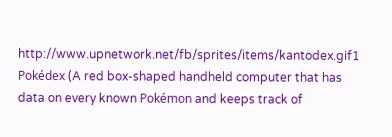http://www.upnetwork.net/fb/sprites/items/kantodex.gif1 Pokédex (A red box-shaped handheld computer that has data on every known Pokémon and keeps track of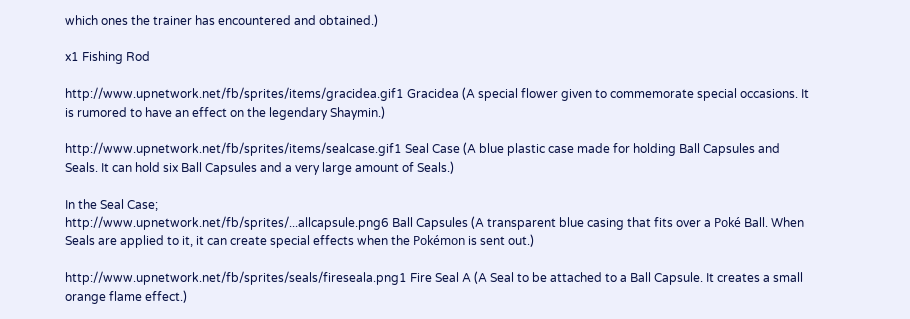which ones the trainer has encountered and obtained.)

x1 Fishing Rod

http://www.upnetwork.net/fb/sprites/items/gracidea.gif1 Gracidea (A special flower given to commemorate special occasions. It is rumored to have an effect on the legendary Shaymin.)

http://www.upnetwork.net/fb/sprites/items/sealcase.gif1 Seal Case (A blue plastic case made for holding Ball Capsules and Seals. It can hold six Ball Capsules and a very large amount of Seals.)

In the Seal Case;
http://www.upnetwork.net/fb/sprites/...allcapsule.png6 Ball Capsules (A transparent blue casing that fits over a Poké Ball. When Seals are applied to it, it can create special effects when the Pokémon is sent out.)

http://www.upnetwork.net/fb/sprites/seals/fireseala.png1 Fire Seal A (A Seal to be attached to a Ball Capsule. It creates a small orange flame effect.)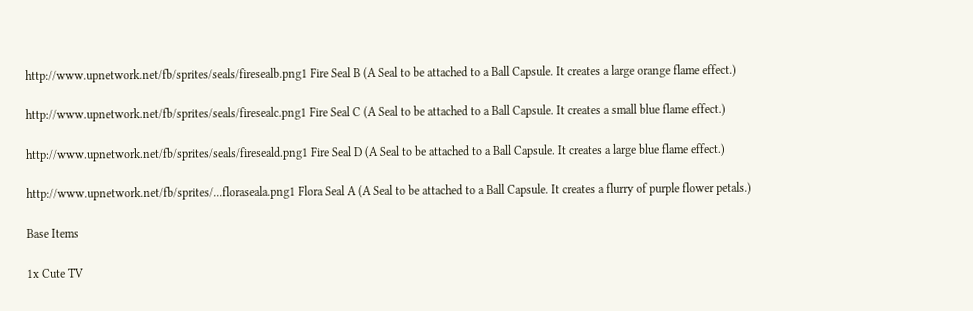http://www.upnetwork.net/fb/sprites/seals/firesealb.png1 Fire Seal B (A Seal to be attached to a Ball Capsule. It creates a large orange flame effect.)

http://www.upnetwork.net/fb/sprites/seals/firesealc.png1 Fire Seal C (A Seal to be attached to a Ball Capsule. It creates a small blue flame effect.)

http://www.upnetwork.net/fb/sprites/seals/fireseald.png1 Fire Seal D (A Seal to be attached to a Ball Capsule. It creates a large blue flame effect.)

http://www.upnetwork.net/fb/sprites/...floraseala.png1 Flora Seal A (A Seal to be attached to a Ball Capsule. It creates a flurry of purple flower petals.)

Base Items

1x Cute TV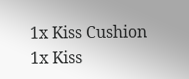1x Kiss Cushion
1x Kiss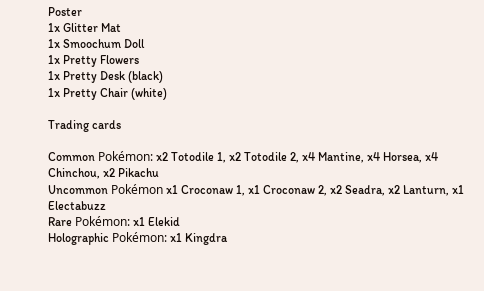Poster
1x Glitter Mat
1x Smoochum Doll
1x Pretty Flowers
1x Pretty Desk (black)
1x Pretty Chair (white)

Trading cards

Common Pokémon: x2 Totodile 1, x2 Totodile 2, x4 Mantine, x4 Horsea, x4 Chinchou, x2 Pikachu
Uncommon Pokémon x1 Croconaw 1, x1 Croconaw 2, x2 Seadra, x2 Lanturn, x1 Electabuzz
Rare Pokémon: x1 Elekid
Holographic Pokémon: x1 Kingdra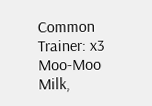Common Trainer: x3 Moo-Moo Milk,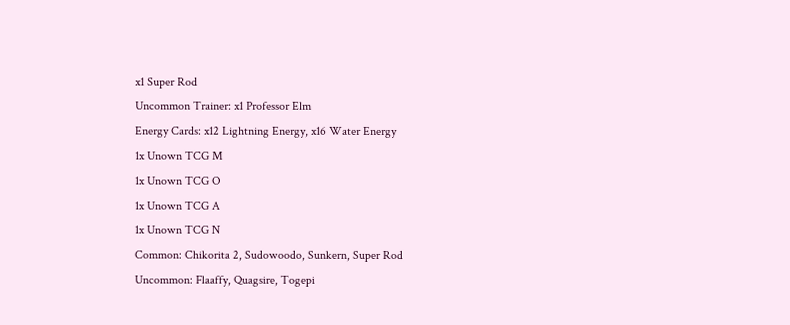x1 Super Rod
Uncommon Trainer: x1 Professor Elm
Energy Cards: x12 Lightning Energy, x16 Water Energy
1x Unown TCG M
1x Unown TCG O
1x Unown TCG A
1x Unown TCG N
Common: Chikorita 2, Sudowoodo, Sunkern, Super Rod
Uncommon: Flaaffy, Quagsire, Togepi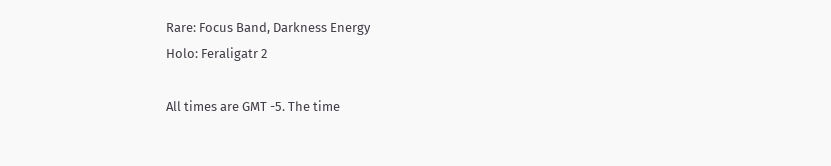Rare: Focus Band, Darkness Energy
Holo: Feraligatr 2

All times are GMT -5. The time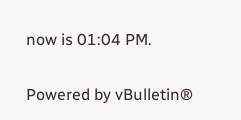now is 01:04 PM.

Powered by vBulletin®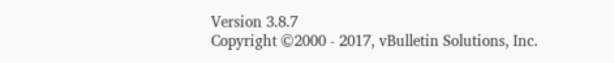Version 3.8.7
Copyright ©2000 - 2017, vBulletin Solutions, Inc.